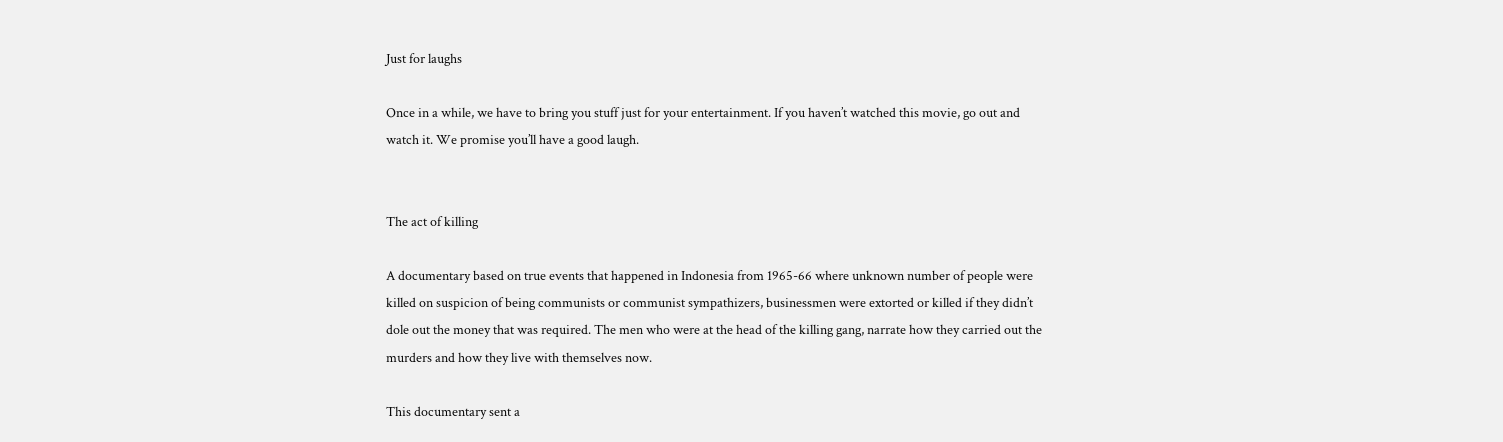Just for laughs

Once in a while, we have to bring you stuff just for your entertainment. If you haven’t watched this movie, go out and watch it. We promise you’ll have a good laugh.


The act of killing

A documentary based on true events that happened in Indonesia from 1965-66 where unknown number of people were killed on suspicion of being communists or communist sympathizers, businessmen were extorted or killed if they didn’t dole out the money that was required. The men who were at the head of the killing gang, narrate how they carried out the murders and how they live with themselves now.

This documentary sent a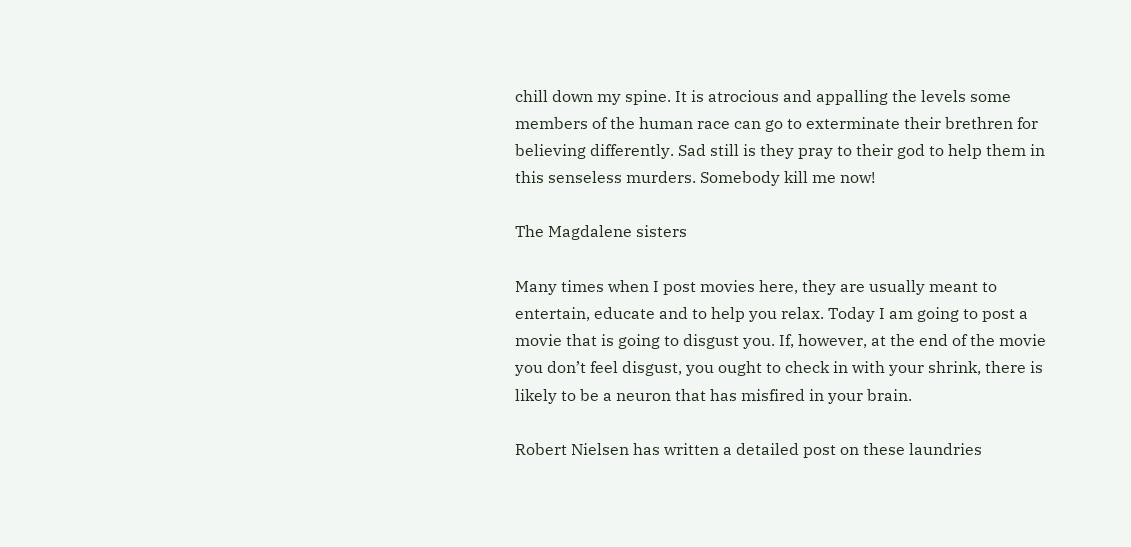chill down my spine. It is atrocious and appalling the levels some members of the human race can go to exterminate their brethren for believing differently. Sad still is they pray to their god to help them in this senseless murders. Somebody kill me now!

The Magdalene sisters

Many times when I post movies here, they are usually meant to entertain, educate and to help you relax. Today I am going to post a movie that is going to disgust you. If, however, at the end of the movie you don’t feel disgust, you ought to check in with your shrink, there is likely to be a neuron that has misfired in your brain.

Robert Nielsen has written a detailed post on these laundries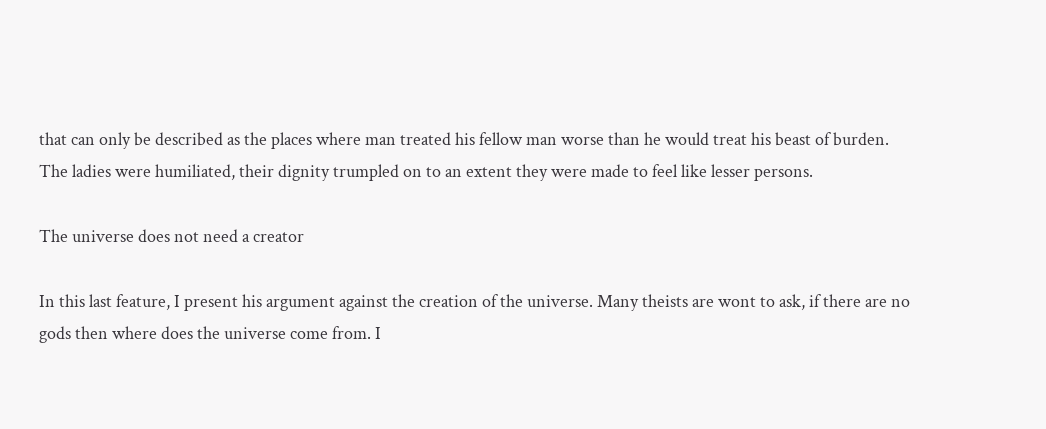that can only be described as the places where man treated his fellow man worse than he would treat his beast of burden. The ladies were humiliated, their dignity trumpled on to an extent they were made to feel like lesser persons.

The universe does not need a creator

In this last feature, I present his argument against the creation of the universe. Many theists are wont to ask, if there are no gods then where does the universe come from. I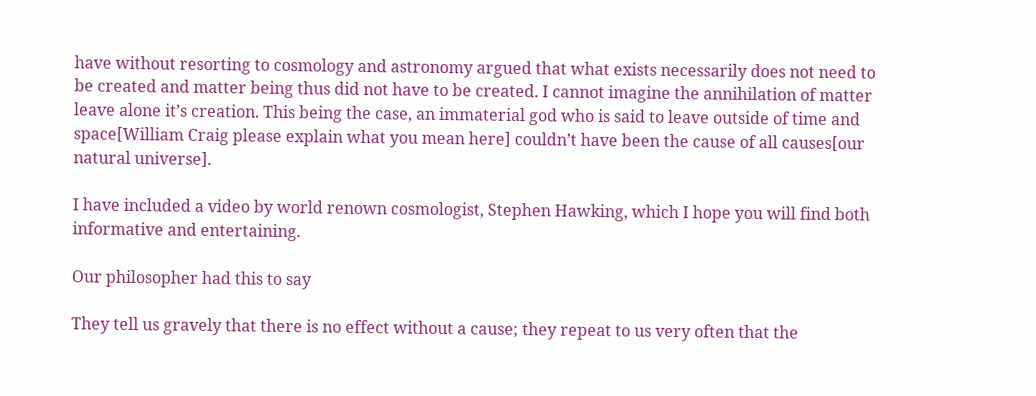have without resorting to cosmology and astronomy argued that what exists necessarily does not need to be created and matter being thus did not have to be created. I cannot imagine the annihilation of matter leave alone it’s creation. This being the case, an immaterial god who is said to leave outside of time and space[William Craig please explain what you mean here] couldn’t have been the cause of all causes[our natural universe].

I have included a video by world renown cosmologist, Stephen Hawking, which I hope you will find both informative and entertaining.

Our philosopher had this to say

They tell us gravely that there is no effect without a cause; they repeat to us very often that the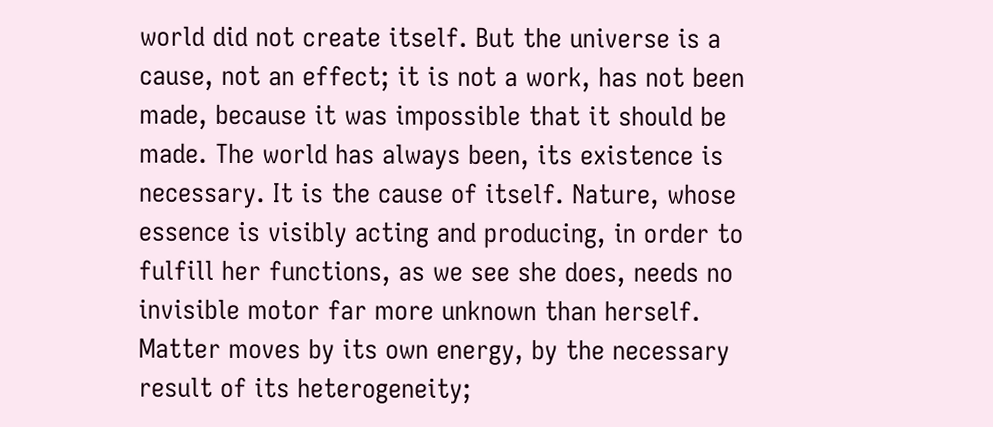world did not create itself. But the universe is a cause, not an effect; it is not a work, has not been made, because it was impossible that it should be made. The world has always been, its existence is necessary. It is the cause of itself. Nature, whose essence is visibly acting and producing, in order to fulfill her functions, as we see she does, needs no invisible motor far more unknown than herself. Matter moves by its own energy, by the necessary result of its heterogeneity;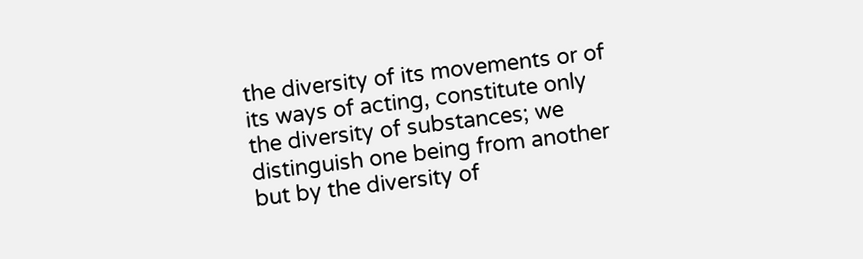the diversity of its movements or of its ways of acting, constitute only the diversity of substances; we distinguish one being from another but by the diversity of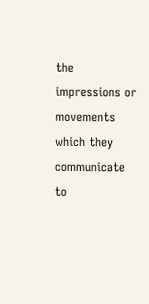the impressions or movements which they communicate to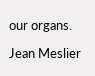our organs.

Jean Meslier